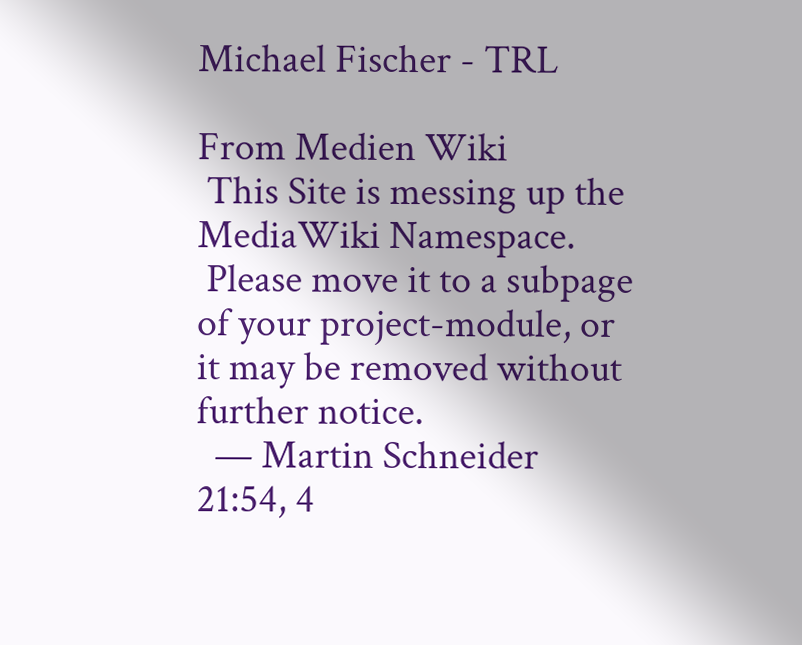Michael Fischer - TRL

From Medien Wiki
 This Site is messing up the MediaWiki Namespace.
 Please move it to a subpage of your project-module, or it may be removed without further notice.
  — Martin Schneider 21:54, 4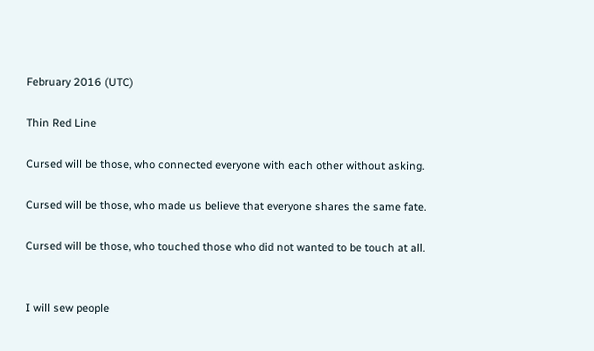February 2016 (UTC)

Thin Red Line

Cursed will be those, who connected everyone with each other without asking.

Cursed will be those, who made us believe that everyone shares the same fate.

Cursed will be those, who touched those who did not wanted to be touch at all.


I will sew people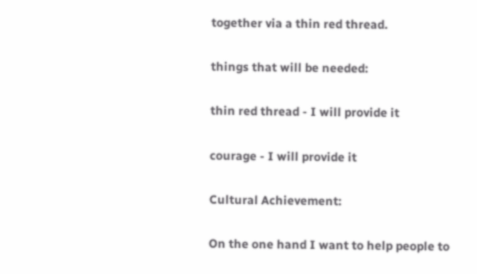together via a thin red thread.

things that will be needed:

thin red thread - I will provide it

courage - I will provide it

Cultural Achievement:

On the one hand I want to help people to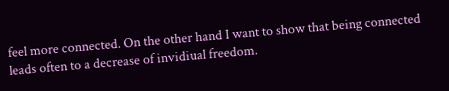feel more connected. On the other hand I want to show that being connected leads often to a decrease of invidiual freedom.